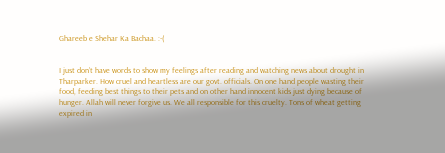Ghareeb e Shehar Ka Bachaa. :-(


I just don’t have words to show my feelings after reading and watching news about drought in Tharparker. How cruel and heartless are our govt. officials. On one hand people wasting their food, feeding best things to their pets and on other hand innocent kids just dying because of hunger. Allah will never forgive us. We all responsible for this cruelty. Tons of wheat getting expired in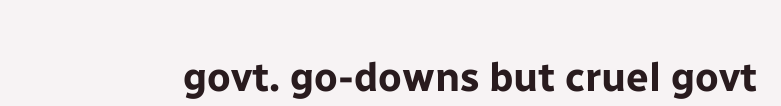govt. go-downs but cruel govt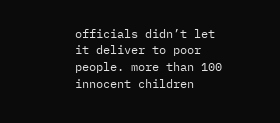officials didn’t let it deliver to poor people. more than 100 innocent children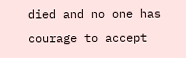died and no one has courage to accept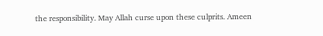the responsibility. May Allah curse upon these culprits. Ameen